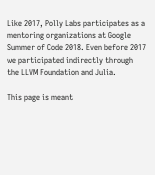Like 2017, Polly Labs participates as a mentoring organizations at Google Summer of Code 2018. Even before 2017 we participated indirectly through the LLVM Foundation and Julia.

This page is meant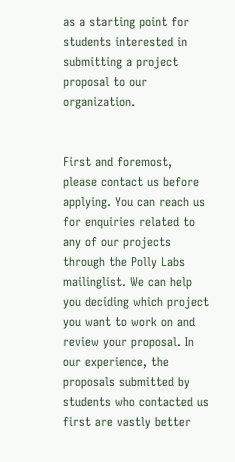as a starting point for students interested in submitting a project proposal to our organization.


First and foremost, please contact us before applying. You can reach us for enquiries related to any of our projects through the Polly Labs mailinglist. We can help you deciding which project you want to work on and review your proposal. In our experience, the proposals submitted by students who contacted us first are vastly better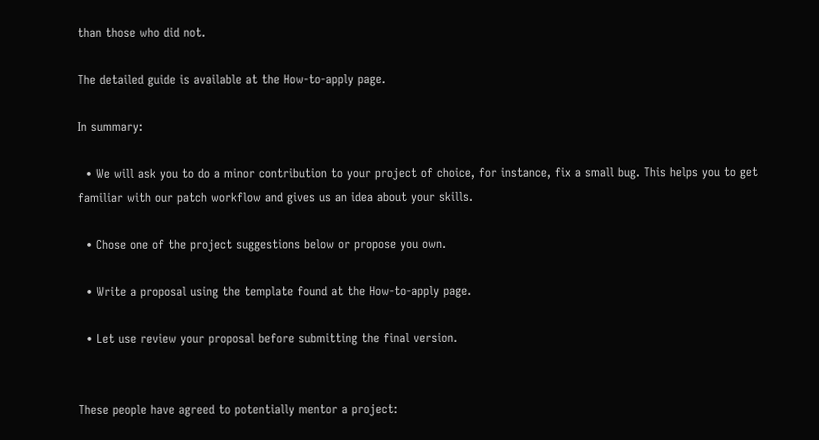than those who did not.

The detailed guide is available at the How-to-apply page.

In summary:

  • We will ask you to do a minor contribution to your project of choice, for instance, fix a small bug. This helps you to get familiar with our patch workflow and gives us an idea about your skills.

  • Chose one of the project suggestions below or propose you own.

  • Write a proposal using the template found at the How-to-apply page.

  • Let use review your proposal before submitting the final version.


These people have agreed to potentially mentor a project: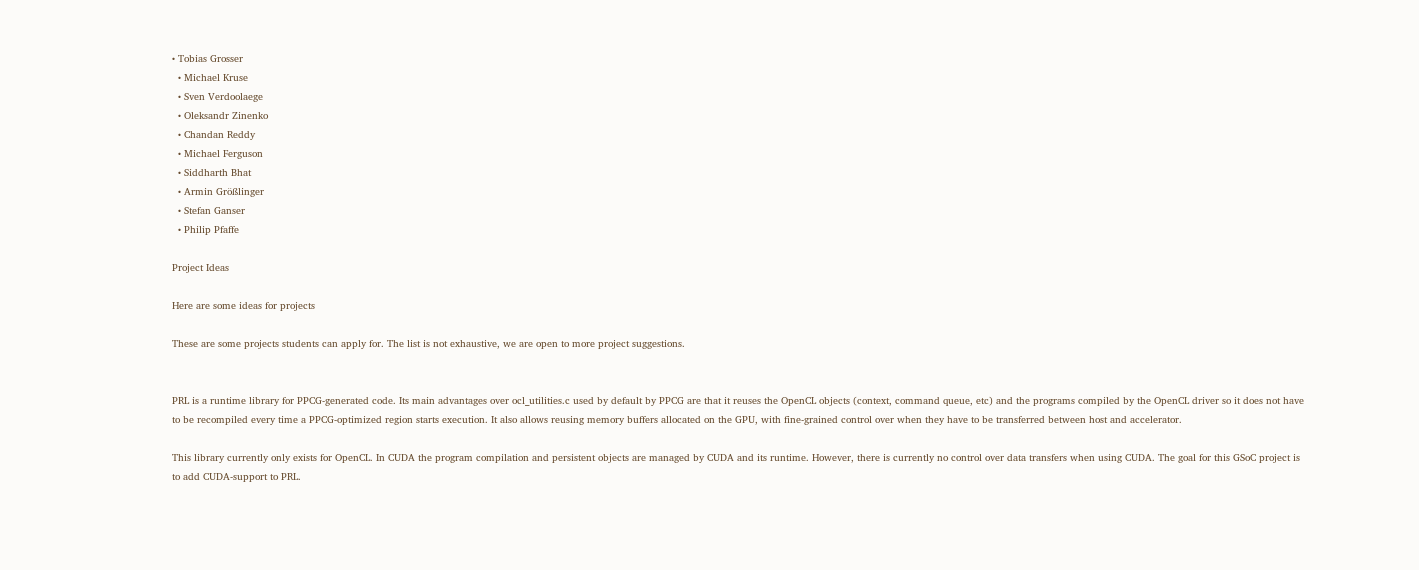• Tobias Grosser
  • Michael Kruse
  • Sven Verdoolaege
  • Oleksandr Zinenko
  • Chandan Reddy
  • Michael Ferguson
  • Siddharth Bhat
  • Armin Größlinger
  • Stefan Ganser
  • Philip Pfaffe

Project Ideas

Here are some ideas for projects

These are some projects students can apply for. The list is not exhaustive, we are open to more project suggestions.


PRL is a runtime library for PPCG-generated code. Its main advantages over ocl_utilities.c used by default by PPCG are that it reuses the OpenCL objects (context, command queue, etc) and the programs compiled by the OpenCL driver so it does not have to be recompiled every time a PPCG-optimized region starts execution. It also allows reusing memory buffers allocated on the GPU, with fine-grained control over when they have to be transferred between host and accelerator.

This library currently only exists for OpenCL. In CUDA the program compilation and persistent objects are managed by CUDA and its runtime. However, there is currently no control over data transfers when using CUDA. The goal for this GSoC project is to add CUDA-support to PRL.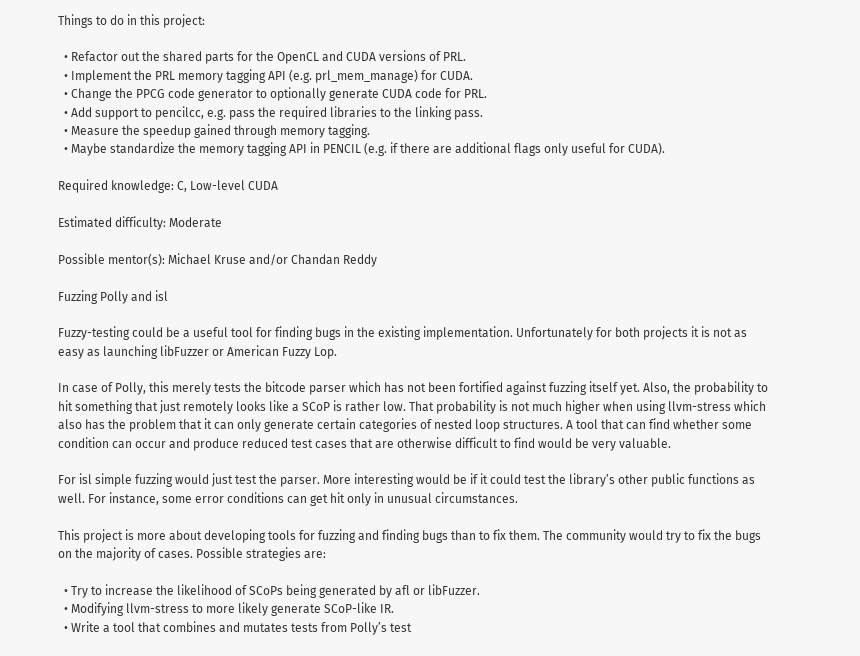Things to do in this project:

  • Refactor out the shared parts for the OpenCL and CUDA versions of PRL.
  • Implement the PRL memory tagging API (e.g. prl_mem_manage) for CUDA.
  • Change the PPCG code generator to optionally generate CUDA code for PRL.
  • Add support to pencilcc, e.g. pass the required libraries to the linking pass.
  • Measure the speedup gained through memory tagging.
  • Maybe standardize the memory tagging API in PENCIL (e.g. if there are additional flags only useful for CUDA).

Required knowledge: C, Low-level CUDA

Estimated difficulty: Moderate

Possible mentor(s): Michael Kruse and/or Chandan Reddy

Fuzzing Polly and isl

Fuzzy-testing could be a useful tool for finding bugs in the existing implementation. Unfortunately for both projects it is not as easy as launching libFuzzer or American Fuzzy Lop.

In case of Polly, this merely tests the bitcode parser which has not been fortified against fuzzing itself yet. Also, the probability to hit something that just remotely looks like a SCoP is rather low. That probability is not much higher when using llvm-stress which also has the problem that it can only generate certain categories of nested loop structures. A tool that can find whether some condition can occur and produce reduced test cases that are otherwise difficult to find would be very valuable.

For isl simple fuzzing would just test the parser. More interesting would be if it could test the library’s other public functions as well. For instance, some error conditions can get hit only in unusual circumstances.

This project is more about developing tools for fuzzing and finding bugs than to fix them. The community would try to fix the bugs on the majority of cases. Possible strategies are:

  • Try to increase the likelihood of SCoPs being generated by afl or libFuzzer.
  • Modifying llvm-stress to more likely generate SCoP-like IR.
  • Write a tool that combines and mutates tests from Polly’s test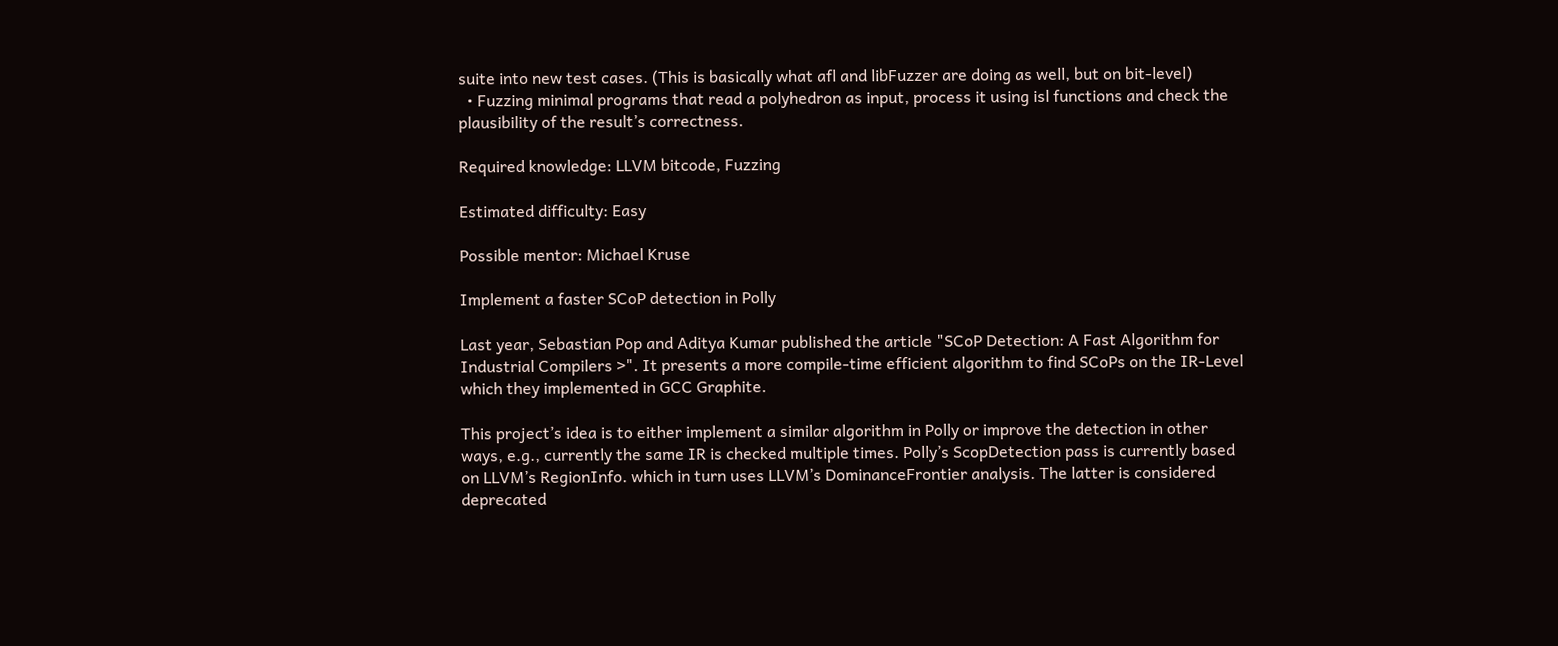suite into new test cases. (This is basically what afl and libFuzzer are doing as well, but on bit-level)
  • Fuzzing minimal programs that read a polyhedron as input, process it using isl functions and check the plausibility of the result’s correctness.

Required knowledge: LLVM bitcode, Fuzzing

Estimated difficulty: Easy

Possible mentor: Michael Kruse

Implement a faster SCoP detection in Polly

Last year, Sebastian Pop and Aditya Kumar published the article "SCoP Detection: A Fast Algorithm for Industrial Compilers >". It presents a more compile-time efficient algorithm to find SCoPs on the IR-Level which they implemented in GCC Graphite.

This project’s idea is to either implement a similar algorithm in Polly or improve the detection in other ways, e.g., currently the same IR is checked multiple times. Polly’s ScopDetection pass is currently based on LLVM’s RegionInfo. which in turn uses LLVM’s DominanceFrontier analysis. The latter is considered deprecated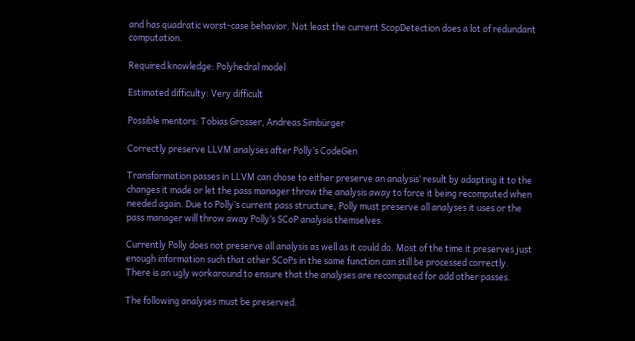and has quadratic worst-case behavior. Not least the current ScopDetection does a lot of redundant computation.

Required knowledge: Polyhedral model

Estimated difficulty: Very difficult

Possible mentors: Tobias Grosser, Andreas Simbürger

Correctly preserve LLVM analyses after Polly’s CodeGen

Transformation passes in LLVM can chose to either preserve an analysis’ result by adapting it to the changes it made or let the pass manager throw the analysis away to force it being recomputed when needed again. Due to Polly’s current pass structure, Polly must preserve all analyses it uses or the pass manager will throw away Polly’s SCoP analysis themselves.

Currently Polly does not preserve all analysis as well as it could do. Most of the time it preserves just enough information such that other SCoPs in the same function can still be processed correctly. There is an ugly workaround to ensure that the analyses are recomputed for add other passes.

The following analyses must be preserved.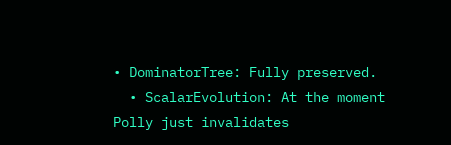• DominatorTree: Fully preserved.
  • ScalarEvolution: At the moment Polly just invalidates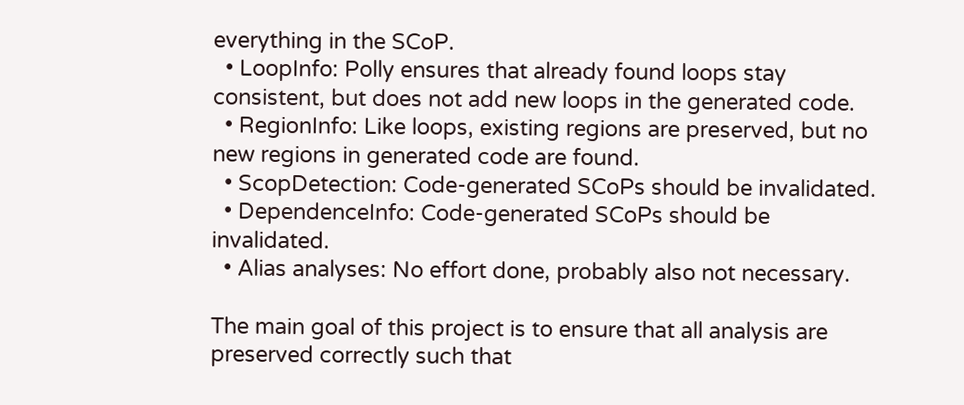everything in the SCoP.
  • LoopInfo: Polly ensures that already found loops stay consistent, but does not add new loops in the generated code.
  • RegionInfo: Like loops, existing regions are preserved, but no new regions in generated code are found.
  • ScopDetection: Code-generated SCoPs should be invalidated.
  • DependenceInfo: Code-generated SCoPs should be invalidated.
  • Alias analyses: No effort done, probably also not necessary.

The main goal of this project is to ensure that all analysis are preserved correctly such that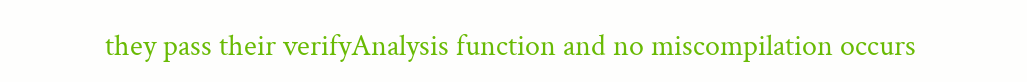they pass their verifyAnalysis function and no miscompilation occurs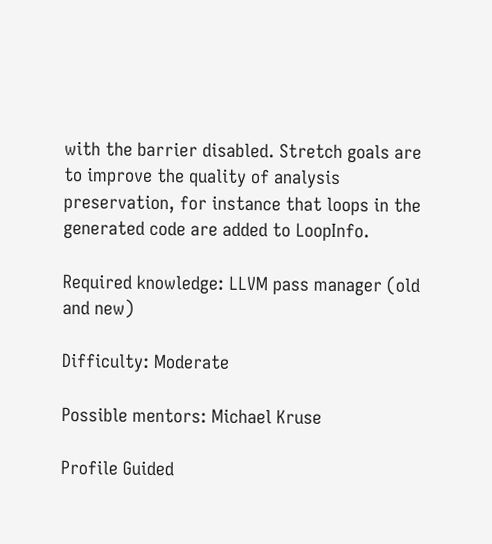with the barrier disabled. Stretch goals are to improve the quality of analysis preservation, for instance that loops in the generated code are added to LoopInfo.

Required knowledge: LLVM pass manager (old and new)

Difficulty: Moderate

Possible mentors: Michael Kruse

Profile Guided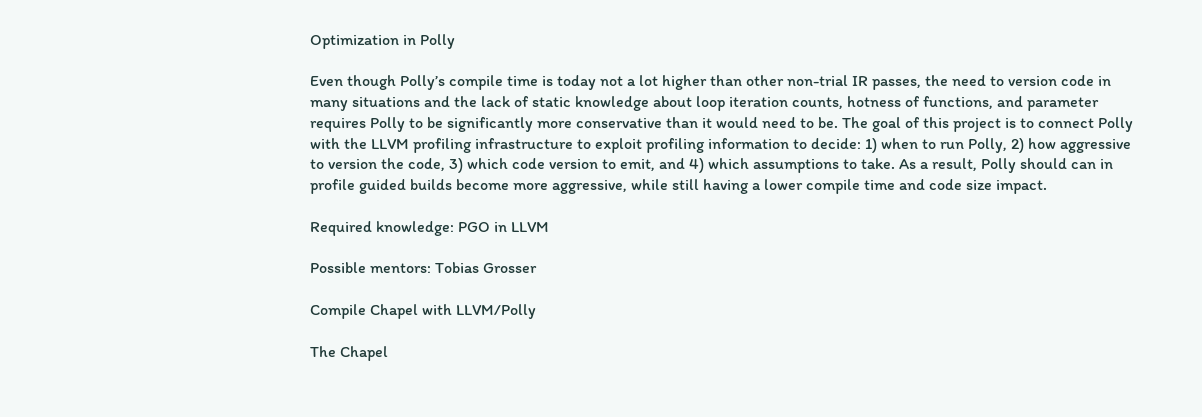Optimization in Polly

Even though Polly’s compile time is today not a lot higher than other non-trial IR passes, the need to version code in many situations and the lack of static knowledge about loop iteration counts, hotness of functions, and parameter requires Polly to be significantly more conservative than it would need to be. The goal of this project is to connect Polly with the LLVM profiling infrastructure to exploit profiling information to decide: 1) when to run Polly, 2) how aggressive to version the code, 3) which code version to emit, and 4) which assumptions to take. As a result, Polly should can in profile guided builds become more aggressive, while still having a lower compile time and code size impact.

Required knowledge: PGO in LLVM

Possible mentors: Tobias Grosser

Compile Chapel with LLVM/Polly

The Chapel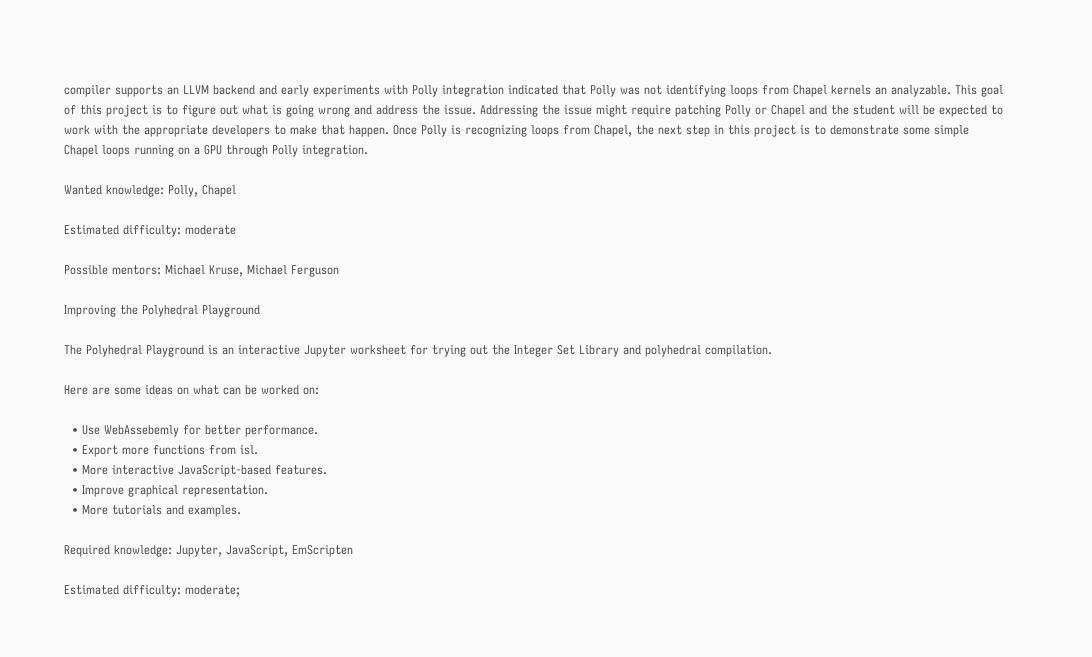compiler supports an LLVM backend and early experiments with Polly integration indicated that Polly was not identifying loops from Chapel kernels an analyzable. This goal of this project is to figure out what is going wrong and address the issue. Addressing the issue might require patching Polly or Chapel and the student will be expected to work with the appropriate developers to make that happen. Once Polly is recognizing loops from Chapel, the next step in this project is to demonstrate some simple Chapel loops running on a GPU through Polly integration.

Wanted knowledge: Polly, Chapel

Estimated difficulty: moderate

Possible mentors: Michael Kruse, Michael Ferguson

Improving the Polyhedral Playground

The Polyhedral Playground is an interactive Jupyter worksheet for trying out the Integer Set Library and polyhedral compilation.

Here are some ideas on what can be worked on:

  • Use WebAssebemly for better performance.
  • Export more functions from isl.
  • More interactive JavaScript-based features.
  • Improve graphical representation.
  • More tutorials and examples.

Required knowledge: Jupyter, JavaScript, EmScripten

Estimated difficulty: moderate;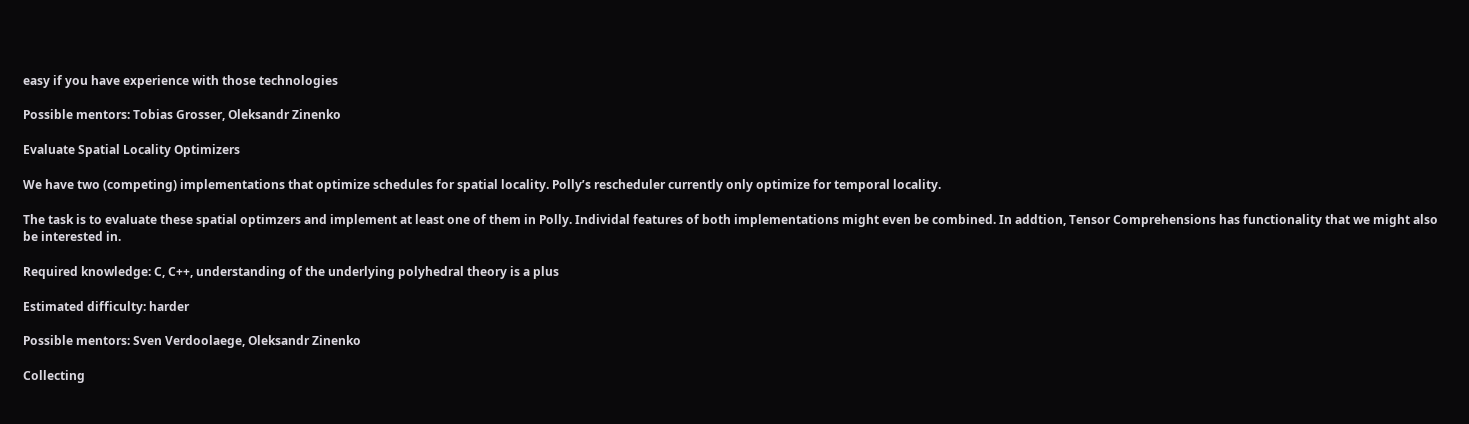easy if you have experience with those technologies

Possible mentors: Tobias Grosser, Oleksandr Zinenko

Evaluate Spatial Locality Optimizers

We have two (competing) implementations that optimize schedules for spatial locality. Polly’s rescheduler currently only optimize for temporal locality.

The task is to evaluate these spatial optimzers and implement at least one of them in Polly. Individal features of both implementations might even be combined. In addtion, Tensor Comprehensions has functionality that we might also be interested in.

Required knowledge: C, C++, understanding of the underlying polyhedral theory is a plus

Estimated difficulty: harder

Possible mentors: Sven Verdoolaege, Oleksandr Zinenko

Collecting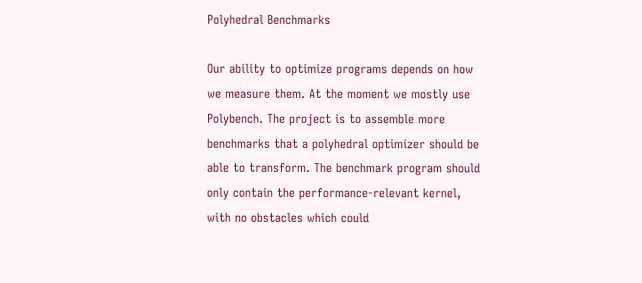Polyhedral Benchmarks

Our ability to optimize programs depends on how we measure them. At the moment we mostly use Polybench. The project is to assemble more benchmarks that a polyhedral optimizer should be able to transform. The benchmark program should only contain the performance-relevant kernel, with no obstacles which could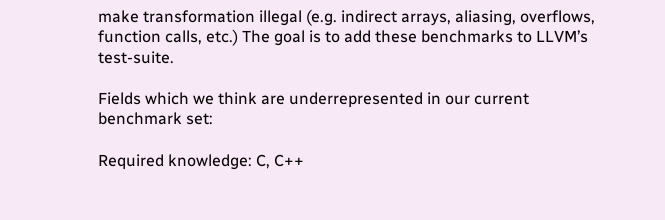make transformation illegal (e.g. indirect arrays, aliasing, overflows, function calls, etc.) The goal is to add these benchmarks to LLVM’s test-suite.

Fields which we think are underrepresented in our current benchmark set:

Required knowledge: C, C++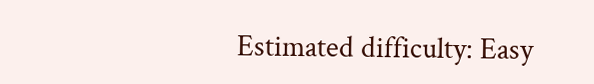Estimated difficulty: Easy